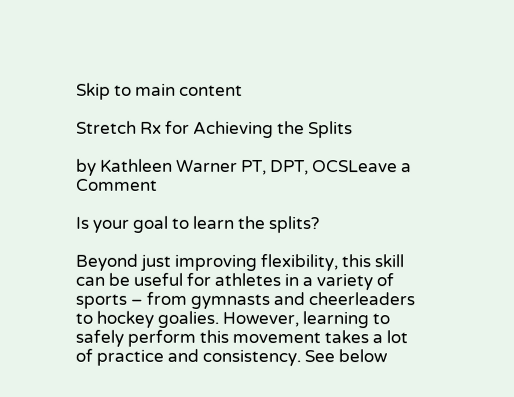Skip to main content

Stretch Rx for Achieving the Splits

by Kathleen Warner PT, DPT, OCSLeave a Comment

Is your goal to learn the splits?

Beyond just improving flexibility, this skill can be useful for athletes in a variety of sports – from gymnasts and cheerleaders to hockey goalies. However, learning to safely perform this movement takes a lot of practice and consistency. See below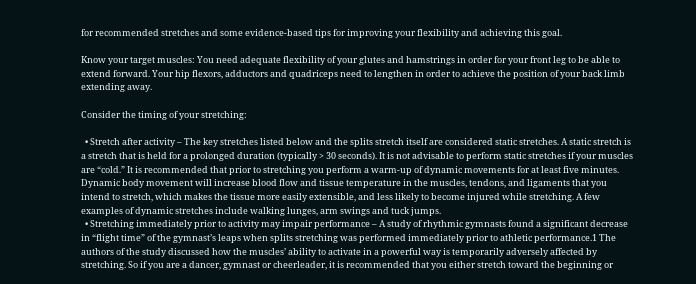for recommended stretches and some evidence-based tips for improving your flexibility and achieving this goal.

Know your target muscles: You need adequate flexibility of your glutes and hamstrings in order for your front leg to be able to extend forward. Your hip flexors, adductors and quadriceps need to lengthen in order to achieve the position of your back limb extending away.

Consider the timing of your stretching:

  • Stretch after activity – The key stretches listed below and the splits stretch itself are considered static stretches. A static stretch is a stretch that is held for a prolonged duration (typically > 30 seconds). It is not advisable to perform static stretches if your muscles are “cold.” It is recommended that prior to stretching you perform a warm-up of dynamic movements for at least five minutes. Dynamic body movement will increase blood flow and tissue temperature in the muscles, tendons, and ligaments that you intend to stretch, which makes the tissue more easily extensible, and less likely to become injured while stretching. A few examples of dynamic stretches include walking lunges, arm swings and tuck jumps.
  • Stretching immediately prior to activity may impair performance – A study of rhythmic gymnasts found a significant decrease in “flight time” of the gymnast’s leaps when splits stretching was performed immediately prior to athletic performance.1 The authors of the study discussed how the muscles’ ability to activate in a powerful way is temporarily adversely affected by stretching. So if you are a dancer, gymnast or cheerleader, it is recommended that you either stretch toward the beginning or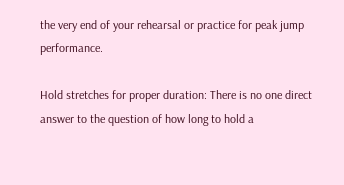the very end of your rehearsal or practice for peak jump performance.

Hold stretches for proper duration: There is no one direct answer to the question of how long to hold a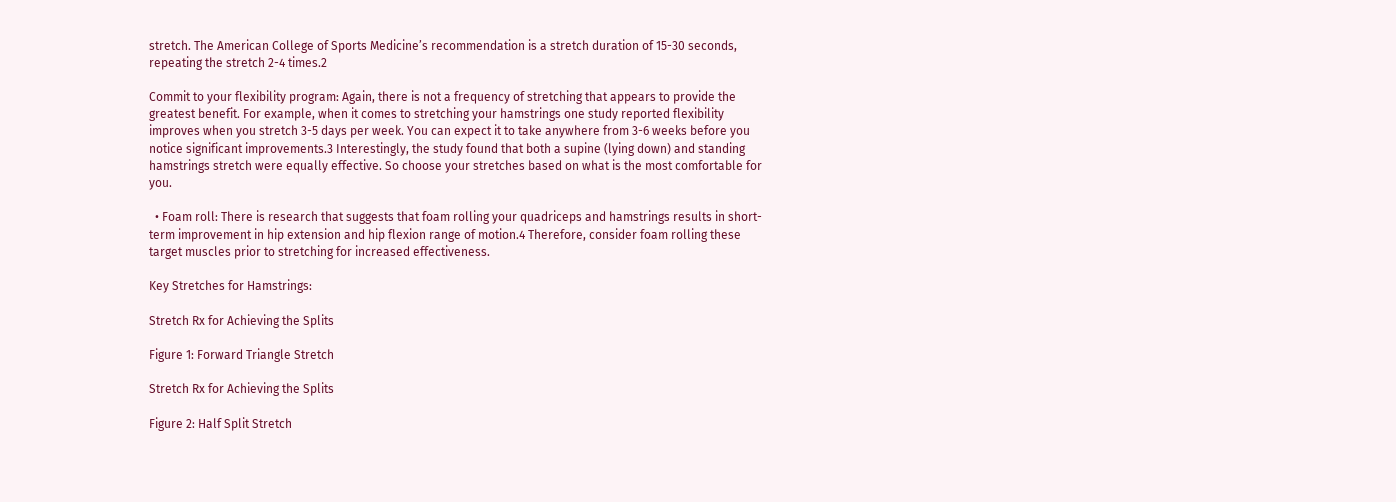stretch. The American College of Sports Medicine’s recommendation is a stretch duration of 15-30 seconds, repeating the stretch 2-4 times.2

Commit to your flexibility program: Again, there is not a frequency of stretching that appears to provide the greatest benefit. For example, when it comes to stretching your hamstrings one study reported flexibility improves when you stretch 3-5 days per week. You can expect it to take anywhere from 3-6 weeks before you notice significant improvements.3 Interestingly, the study found that both a supine (lying down) and standing hamstrings stretch were equally effective. So choose your stretches based on what is the most comfortable for you.

  • Foam roll: There is research that suggests that foam rolling your quadriceps and hamstrings results in short-term improvement in hip extension and hip flexion range of motion.4 Therefore, consider foam rolling these target muscles prior to stretching for increased effectiveness.

Key Stretches for Hamstrings:

Stretch Rx for Achieving the Splits

Figure 1: Forward Triangle Stretch

Stretch Rx for Achieving the Splits

Figure 2: Half Split Stretch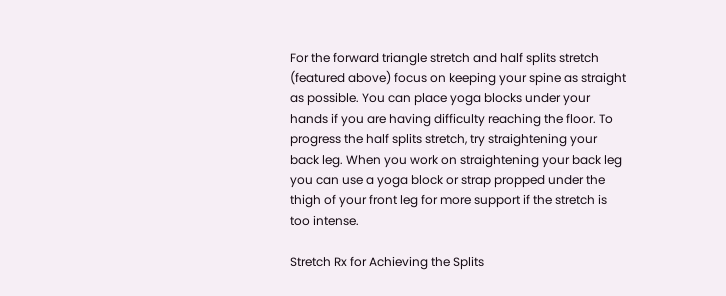For the forward triangle stretch and half splits stretch (featured above) focus on keeping your spine as straight as possible. You can place yoga blocks under your hands if you are having difficulty reaching the floor. To progress the half splits stretch, try straightening your back leg. When you work on straightening your back leg you can use a yoga block or strap propped under the thigh of your front leg for more support if the stretch is too intense.

Stretch Rx for Achieving the Splits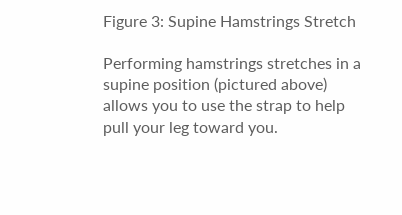Figure 3: Supine Hamstrings Stretch

Performing hamstrings stretches in a supine position (pictured above) allows you to use the strap to help pull your leg toward you.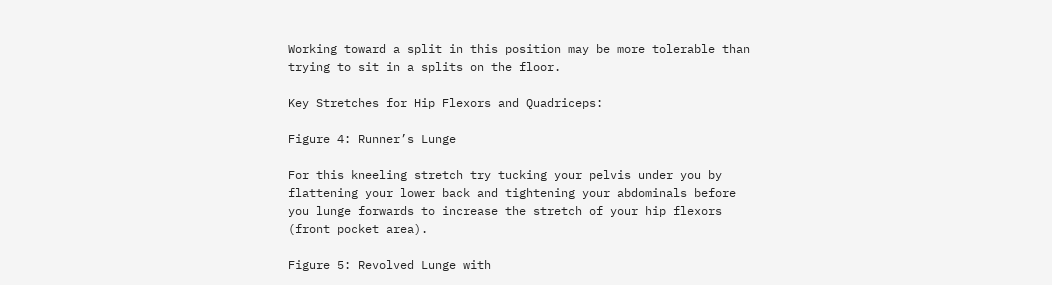Working toward a split in this position may be more tolerable than trying to sit in a splits on the floor.

Key Stretches for Hip Flexors and Quadriceps:

Figure 4: Runner’s Lunge

For this kneeling stretch try tucking your pelvis under you by flattening your lower back and tightening your abdominals before you lunge forwards to increase the stretch of your hip flexors (front pocket area).

Figure 5: Revolved Lunge with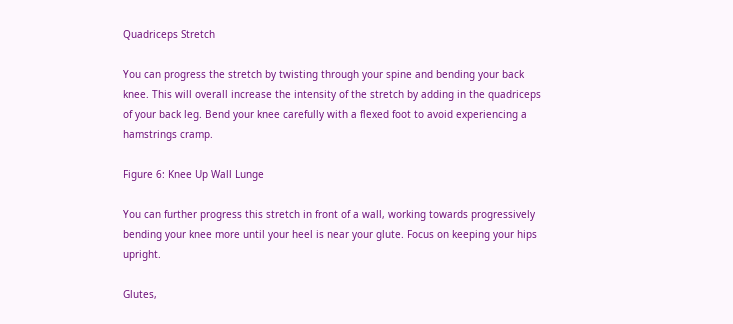Quadriceps Stretch

You can progress the stretch by twisting through your spine and bending your back knee. This will overall increase the intensity of the stretch by adding in the quadriceps of your back leg. Bend your knee carefully with a flexed foot to avoid experiencing a hamstrings cramp.

Figure 6: Knee Up Wall Lunge

You can further progress this stretch in front of a wall, working towards progressively bending your knee more until your heel is near your glute. Focus on keeping your hips upright.

Glutes,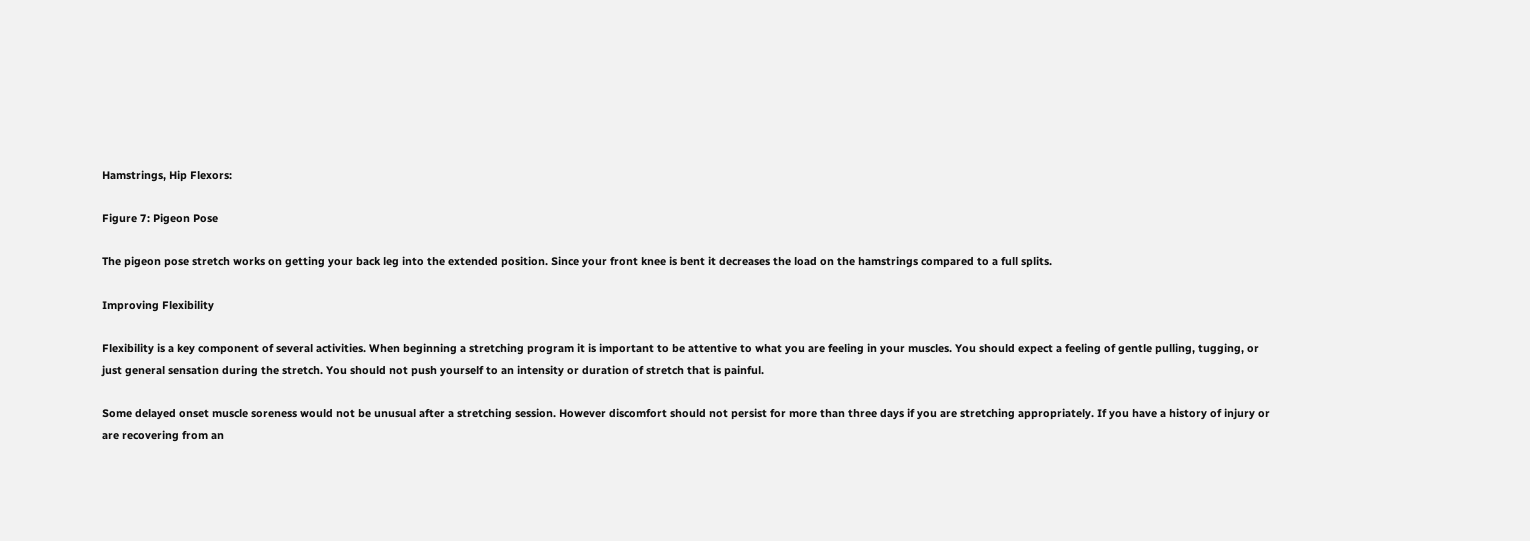Hamstrings, Hip Flexors:

Figure 7: Pigeon Pose

The pigeon pose stretch works on getting your back leg into the extended position. Since your front knee is bent it decreases the load on the hamstrings compared to a full splits.

Improving Flexibility

Flexibility is a key component of several activities. When beginning a stretching program it is important to be attentive to what you are feeling in your muscles. You should expect a feeling of gentle pulling, tugging, or just general sensation during the stretch. You should not push yourself to an intensity or duration of stretch that is painful.

Some delayed onset muscle soreness would not be unusual after a stretching session. However discomfort should not persist for more than three days if you are stretching appropriately. If you have a history of injury or are recovering from an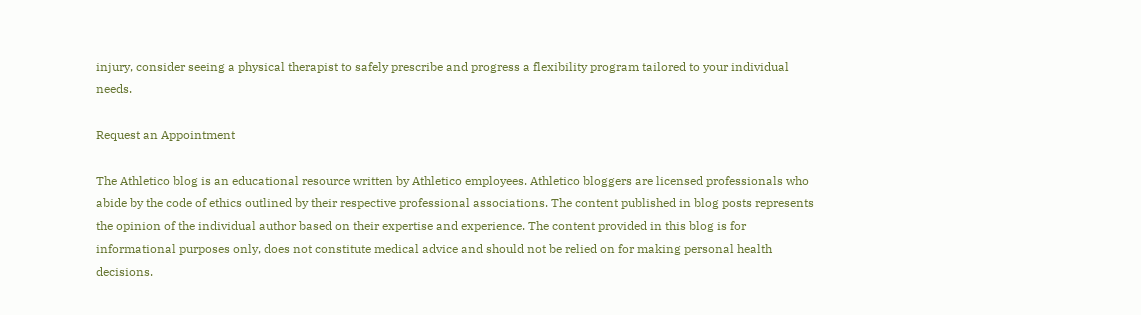injury, consider seeing a physical therapist to safely prescribe and progress a flexibility program tailored to your individual needs.

Request an Appointment

The Athletico blog is an educational resource written by Athletico employees. Athletico bloggers are licensed professionals who abide by the code of ethics outlined by their respective professional associations. The content published in blog posts represents the opinion of the individual author based on their expertise and experience. The content provided in this blog is for informational purposes only, does not constitute medical advice and should not be relied on for making personal health decisions.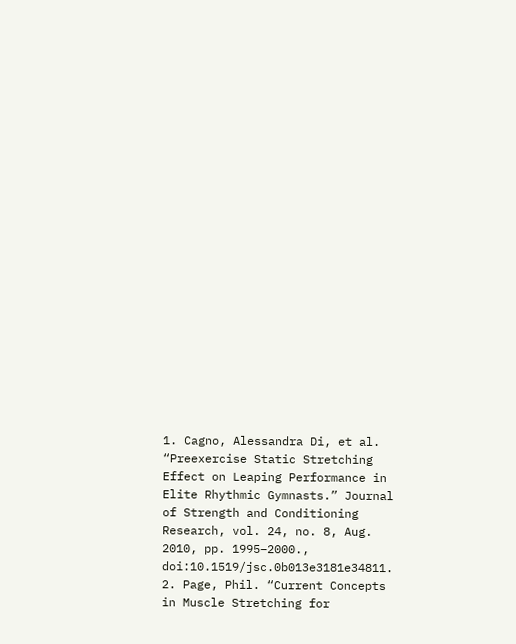1. Cagno, Alessandra Di, et al. “Preexercise Static Stretching Effect on Leaping Performance in Elite Rhythmic Gymnasts.” Journal of Strength and Conditioning Research, vol. 24, no. 8, Aug. 2010, pp. 1995–2000., doi:10.1519/jsc.0b013e3181e34811.
2. Page, Phil. “Current Concepts in Muscle Stretching for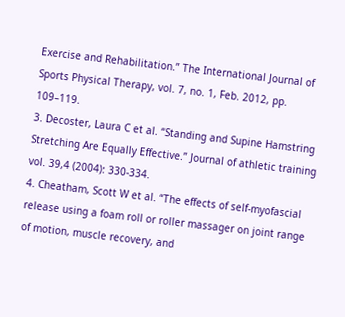Exercise and Rehabilitation.” The International Journal of Sports Physical Therapy, vol. 7, no. 1, Feb. 2012, pp. 109–119.
3. Decoster, Laura C et al. “Standing and Supine Hamstring Stretching Are Equally Effective.” Journal of athletic training vol. 39,4 (2004): 330-334.
4. Cheatham, Scott W et al. “The effects of self-myofascial release using a foam roll or roller massager on joint range of motion, muscle recovery, and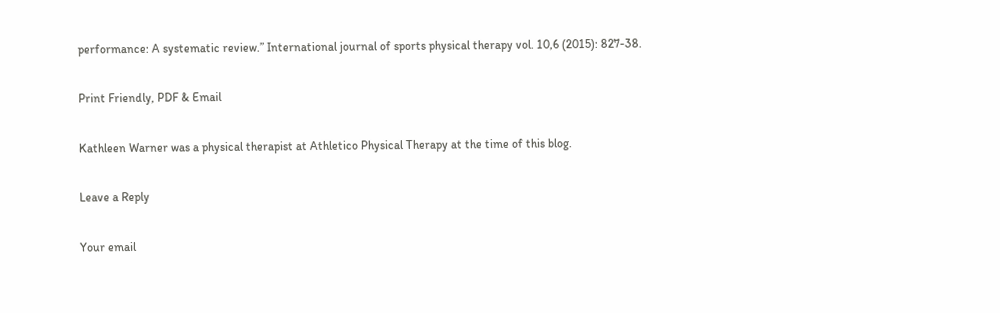performance: A systematic review.” International journal of sports physical therapy vol. 10,6 (2015): 827-38.

Print Friendly, PDF & Email

Kathleen Warner was a physical therapist at Athletico Physical Therapy at the time of this blog.

Leave a Reply

Your email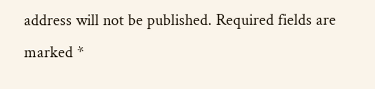address will not be published. Required fields are marked *